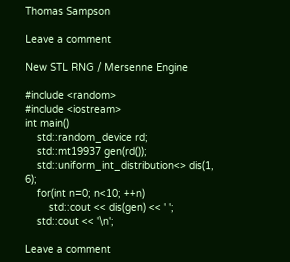Thomas Sampson

Leave a comment

New STL RNG / Mersenne Engine

#include <random>
#include <iostream>
int main()
    std::random_device rd;
    std::mt19937 gen(rd());
    std::uniform_int_distribution<> dis(1, 6);
    for(int n=0; n<10; ++n)
        std::cout << dis(gen) << ' ';
    std::cout << '\n';

Leave a comment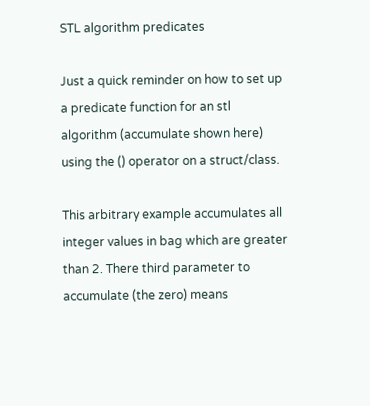STL algorithm predicates

Just a quick reminder on how to set up a predicate function for an stl algorithm (accumulate shown here) using the () operator on a struct/class.

This arbitrary example accumulates all integer values in bag which are greater than 2. There third parameter to accumulate (the zero) means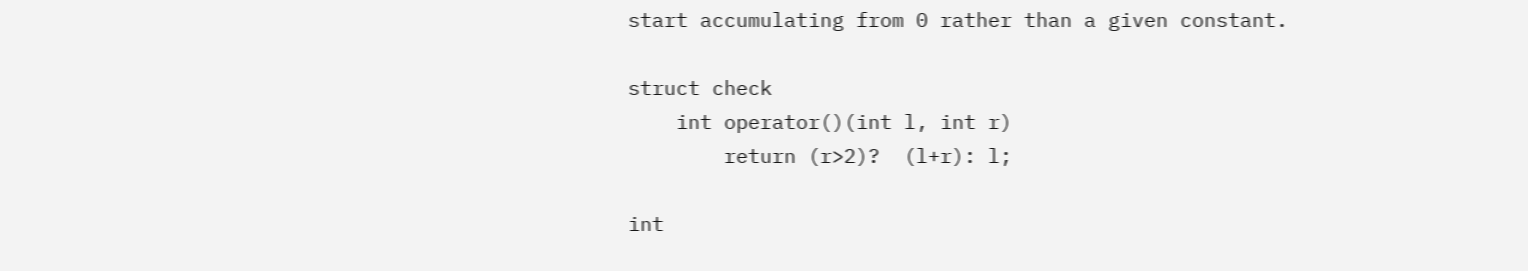start accumulating from 0 rather than a given constant.

struct check
    int operator()(int l, int r)
        return (r>2)?  (l+r): l;

int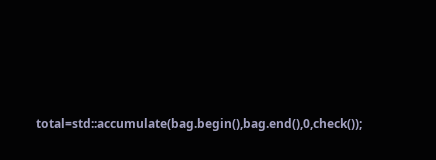total=std::accumulate(bag.begin(),bag.end(),0,check());